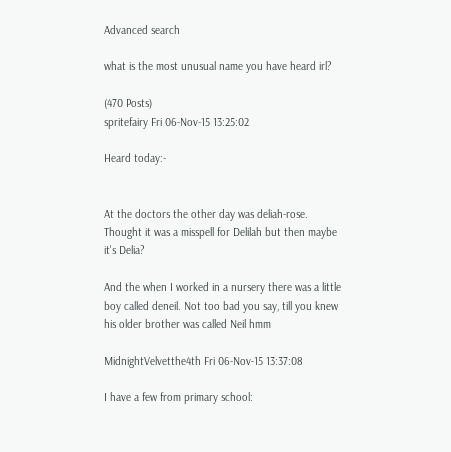Advanced search

what is the most unusual name you have heard irl?

(470 Posts)
spritefairy Fri 06-Nov-15 13:25:02

Heard today:-


At the doctors the other day was deliah-rose. Thought it was a misspell for Delilah but then maybe it's Delia?

And the when I worked in a nursery there was a little boy called deneil. Not too bad you say, till you knew his older brother was called Neil hmm

MidnightVelvetthe4th Fri 06-Nov-15 13:37:08

I have a few from primary school: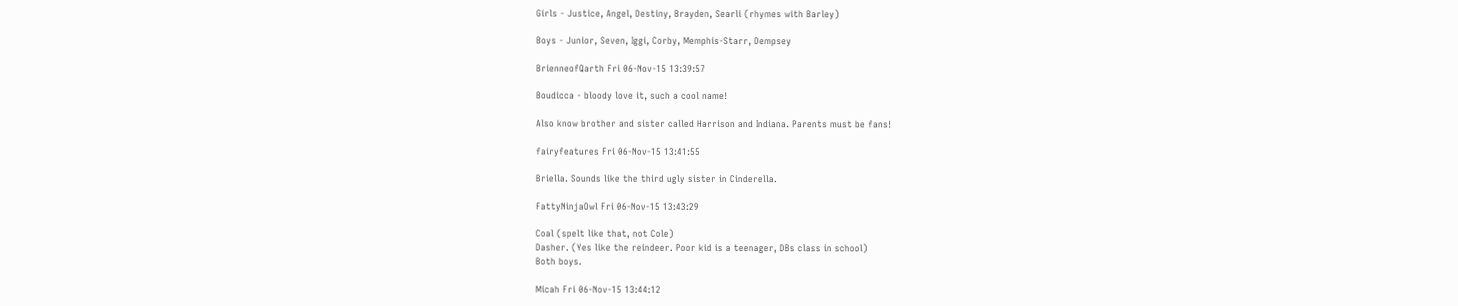Girls - Justice, Angel, Destiny, Brayden, Searli (rhymes with Barley)

Boys - Junior, Seven, Iggi, Corby, Memphis-Starr, Dempsey

BrienneofQarth Fri 06-Nov-15 13:39:57

Boudicca - bloody love it, such a cool name!

Also know brother and sister called Harrison and Indiana. Parents must be fans!

fairyfeatures Fri 06-Nov-15 13:41:55

Briella. Sounds like the third ugly sister in Cinderella.

FattyNinjaOwl Fri 06-Nov-15 13:43:29

Coal (spelt like that, not Cole)
Dasher. (Yes like the reindeer. Poor kid is a teenager, DBs class in school)
Both boys.

Micah Fri 06-Nov-15 13:44:12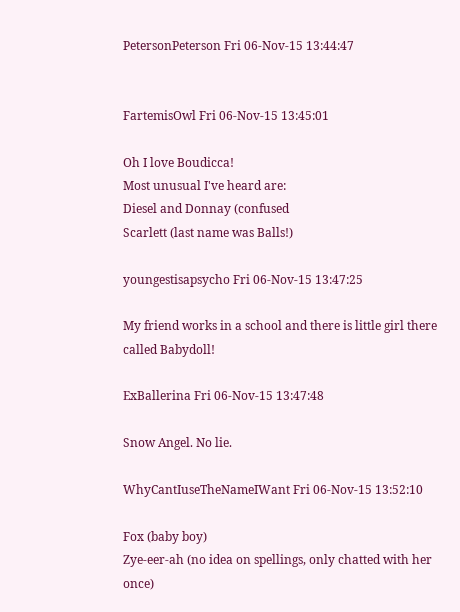PetersonPeterson Fri 06-Nov-15 13:44:47


FartemisOwl Fri 06-Nov-15 13:45:01

Oh I love Boudicca!
Most unusual I've heard are:
Diesel and Donnay (confused
Scarlett (last name was Balls!)

youngestisapsycho Fri 06-Nov-15 13:47:25

My friend works in a school and there is little girl there called Babydoll!

ExBallerina Fri 06-Nov-15 13:47:48

Snow Angel. No lie.

WhyCantIuseTheNameIWant Fri 06-Nov-15 13:52:10

Fox (baby boy)
Zye-eer-ah (no idea on spellings, only chatted with her once)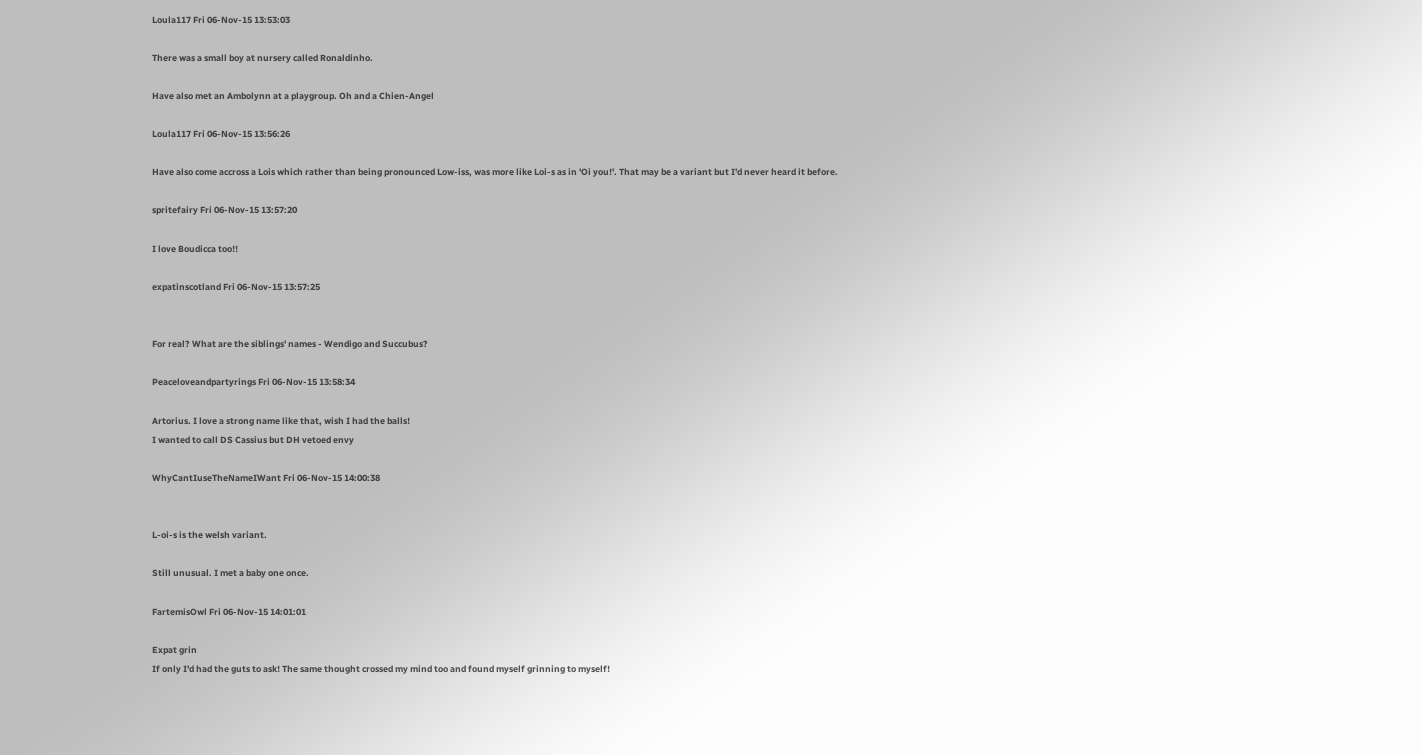Loula117 Fri 06-Nov-15 13:53:03

There was a small boy at nursery called Ronaldinho.

Have also met an Ambolynn at a playgroup. Oh and a Chien-Angel

Loula117 Fri 06-Nov-15 13:56:26

Have also come accross a Lois which rather than being pronounced Low-iss, was more like Loi-s as in 'Oi you!'. That may be a variant but I'd never heard it before.

spritefairy Fri 06-Nov-15 13:57:20

I love Boudicca too!!

expatinscotland Fri 06-Nov-15 13:57:25


For real? What are the siblings' names - Wendigo and Succubus?

Peaceloveandpartyrings Fri 06-Nov-15 13:58:34

Artorius. I love a strong name like that, wish I had the balls!
I wanted to call DS Cassius but DH vetoed envy

WhyCantIuseTheNameIWant Fri 06-Nov-15 14:00:38


L-oi-s is the welsh variant.

Still unusual. I met a baby one once.

FartemisOwl Fri 06-Nov-15 14:01:01

Expat grin
If only I'd had the guts to ask! The same thought crossed my mind too and found myself grinning to myself!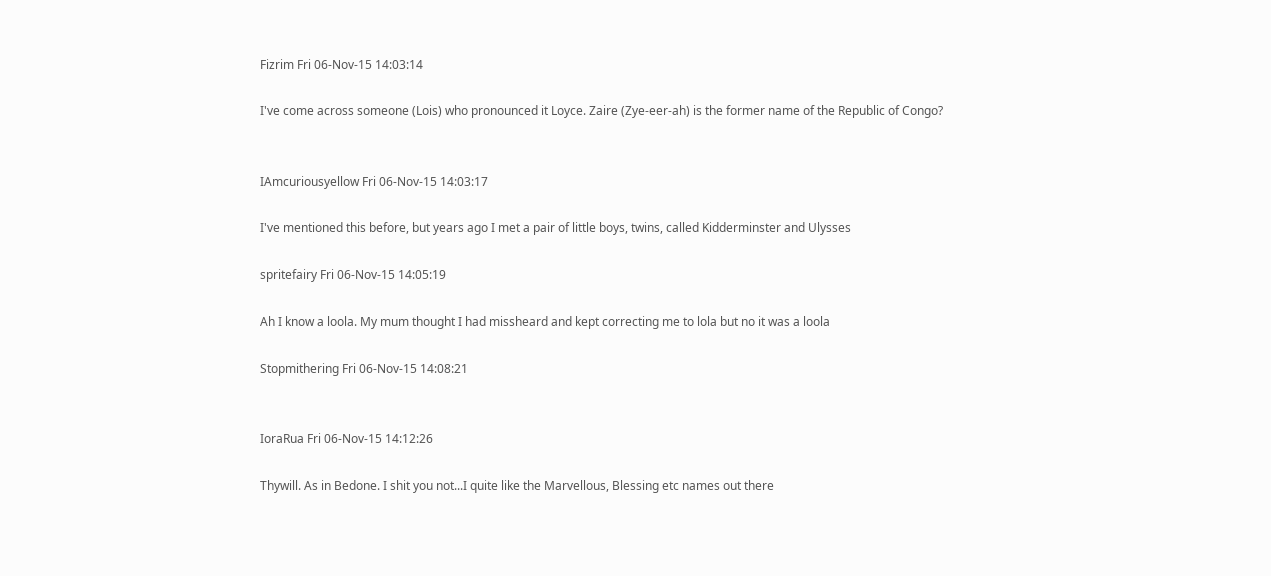Fizrim Fri 06-Nov-15 14:03:14

I've come across someone (Lois) who pronounced it Loyce. Zaire (Zye-eer-ah) is the former name of the Republic of Congo?


IAmcuriousyellow Fri 06-Nov-15 14:03:17

I've mentioned this before, but years ago I met a pair of little boys, twins, called Kidderminster and Ulysses

spritefairy Fri 06-Nov-15 14:05:19

Ah I know a loola. My mum thought I had missheard and kept correcting me to lola but no it was a loola

Stopmithering Fri 06-Nov-15 14:08:21


IoraRua Fri 06-Nov-15 14:12:26

Thywill. As in Bedone. I shit you not...I quite like the Marvellous, Blessing etc names out there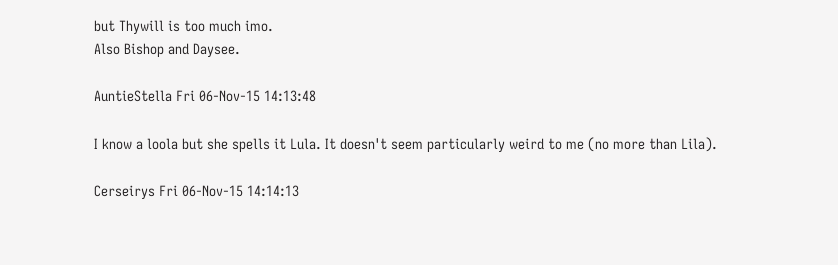but Thywill is too much imo.
Also Bishop and Daysee.

AuntieStella Fri 06-Nov-15 14:13:48

I know a loola but she spells it Lula. It doesn't seem particularly weird to me (no more than Lila).

Cerseirys Fri 06-Nov-15 14:14:13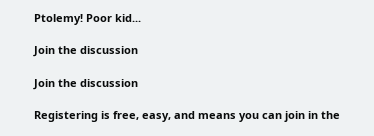Ptolemy! Poor kid...

Join the discussion

Join the discussion

Registering is free, easy, and means you can join in the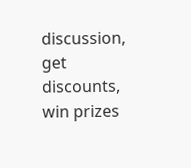discussion, get discounts, win prizes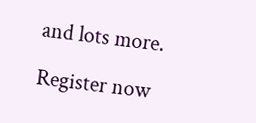and lots more.

Register now